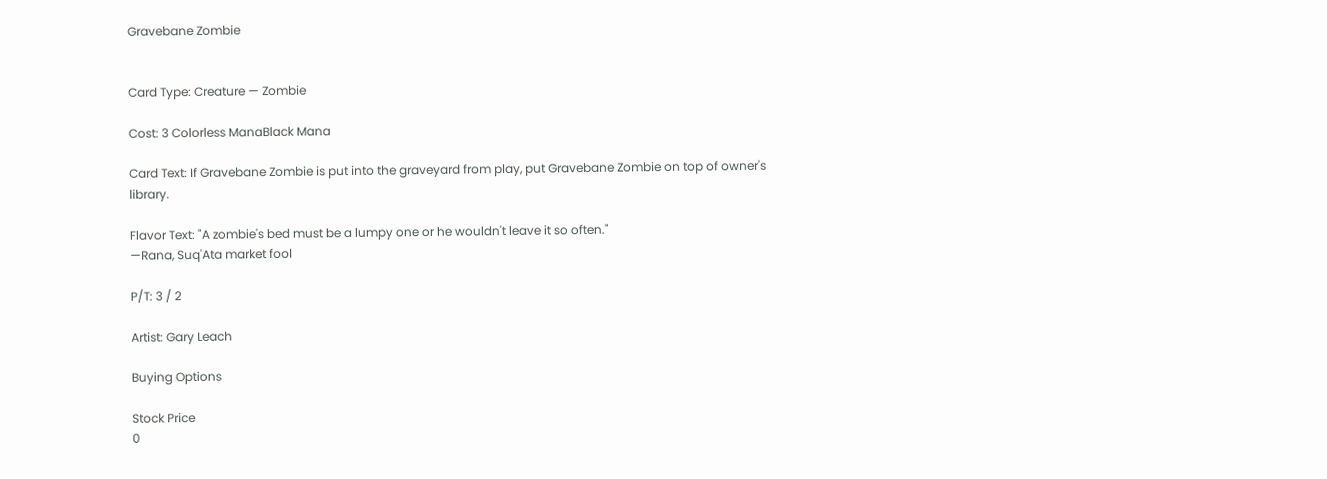Gravebane Zombie


Card Type: Creature — Zombie

Cost: 3 Colorless ManaBlack Mana

Card Text: If Gravebane Zombie is put into the graveyard from play, put Gravebane Zombie on top of owner's library.

Flavor Text: "A zombie's bed must be a lumpy one or he wouldn't leave it so often."
—Rana, Suq'Ata market fool

P/T: 3 / 2

Artist: Gary Leach

Buying Options

Stock Price
0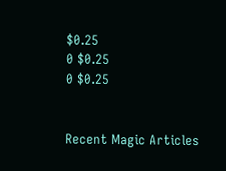$0.25
0 $0.25
0 $0.25


Recent Magic Articles